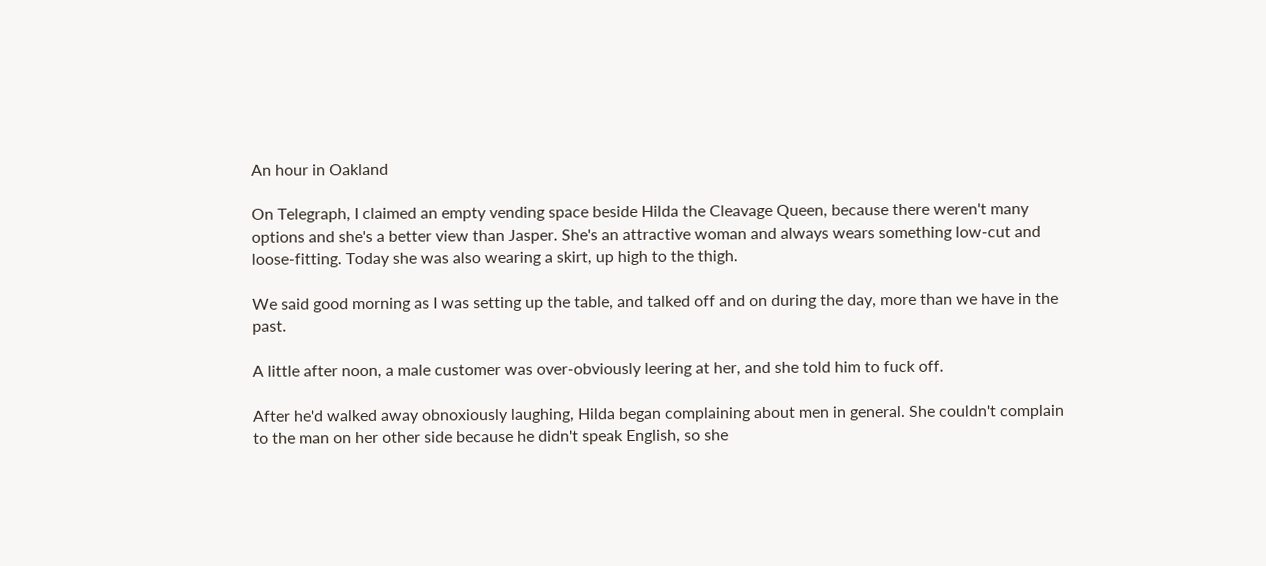An hour in Oakland

On Telegraph, I claimed an empty vending space beside Hilda the Cleavage Queen, because there weren't many options and she's a better view than Jasper. She's an attractive woman and always wears something low-cut and loose-fitting. Today she was also wearing a skirt, up high to the thigh.

We said good morning as I was setting up the table, and talked off and on during the day, more than we have in the past.

A little after noon, a male customer was over-obviously leering at her, and she told him to fuck off.

After he'd walked away obnoxiously laughing, Hilda began complaining about men in general. She couldn't complain to the man on her other side because he didn't speak English, so she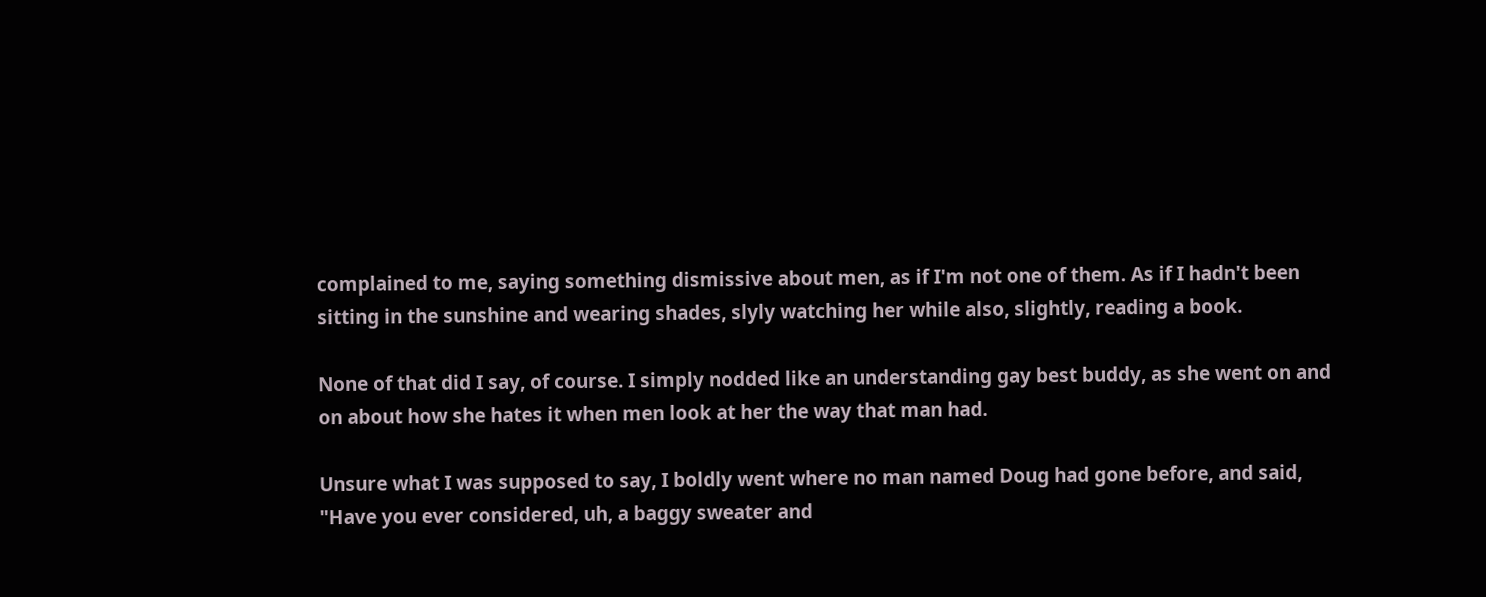complained to me, saying something dismissive about men, as if I'm not one of them. As if I hadn't been sitting in the sunshine and wearing shades, slyly watching her while also, slightly, reading a book.

None of that did I say, of course. I simply nodded like an understanding gay best buddy, as she went on and on about how she hates it when men look at her the way that man had.

Unsure what I was supposed to say, I boldly went where no man named Doug had gone before, and said, "Have you ever considered, uh, a baggy sweater and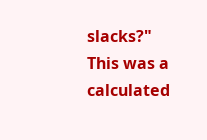slacks?" This was a calculated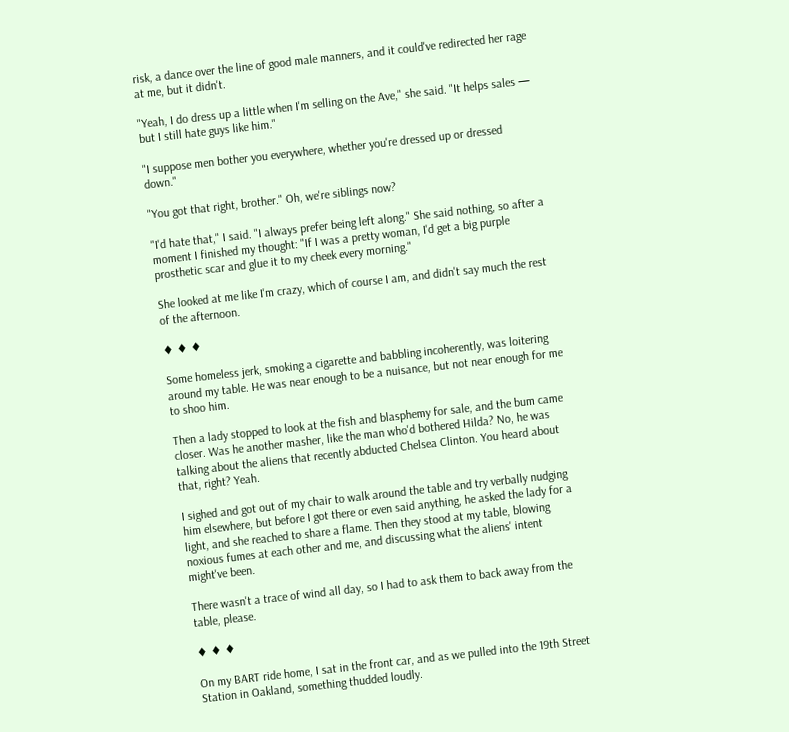risk, a dance over the line of good male manners, and it could've redirected her rage at me, but it didn't.

"Yeah, I do dress up a little when I'm selling on the Ave," she said. "It helps sales — but I still hate guys like him."

"I suppose men bother you everywhere, whether you're dressed up or dressed down."

"You got that right, brother." Oh, we're siblings now?

"I'd hate that," I said. "I always prefer being left along." She said nothing, so after a moment I finished my thought: "If I was a pretty woman, I'd get a big purple prosthetic scar and glue it to my cheek every morning."

She looked at me like I'm crazy, which of course I am, and didn't say much the rest of the afternoon.

♦ ♦ ♦

Some homeless jerk, smoking a cigarette and babbling incoherently, was loitering around my table. He was near enough to be a nuisance, but not near enough for me to shoo him.

Then a lady stopped to look at the fish and blasphemy for sale, and the bum came closer. Was he another masher, like the man who'd bothered Hilda? No, he was talking about the aliens that recently abducted Chelsea Clinton. You heard about that, right? Yeah.

I sighed and got out of my chair to walk around the table and try verbally nudging him elsewhere, but before I got there or even said anything, he asked the lady for a light, and she reached to share a flame. Then they stood at my table, blowing noxious fumes at each other and me, and discussing what the aliens' intent might've been.

There wasn't a trace of wind all day, so I had to ask them to back away from the table, please.

♦ ♦ ♦

On my BART ride home, I sat in the front car, and as we pulled into the 19th Street Station in Oakland, something thudded loudly.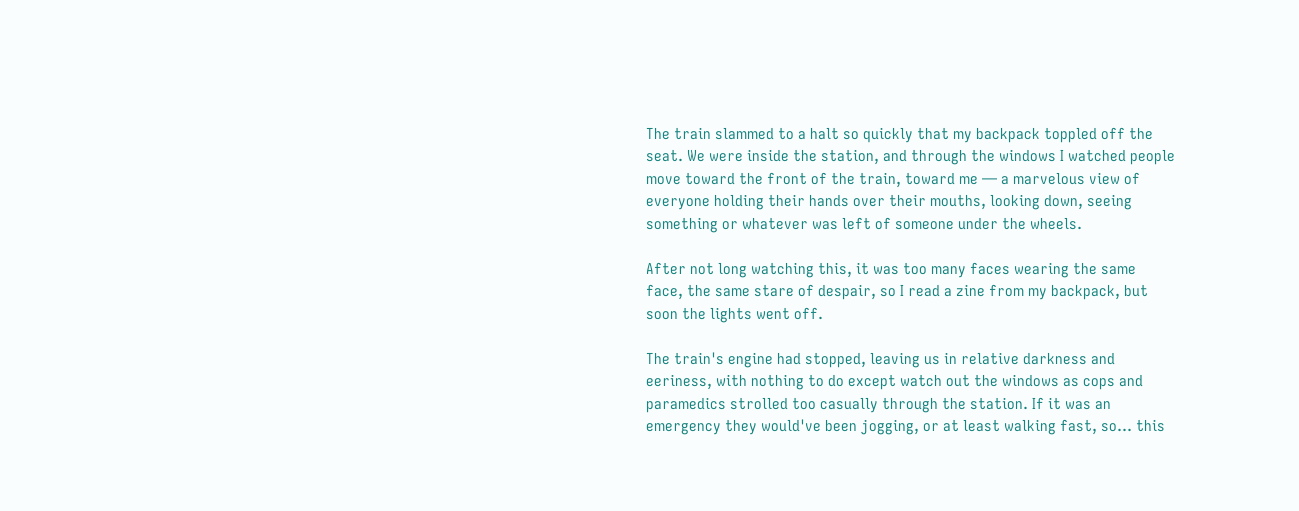The train slammed to a halt so quickly that my backpack toppled off the seat. We were inside the station, and through the windows I watched people move toward the front of the train, toward me — a marvelous view of everyone holding their hands over their mouths, looking down, seeing something or whatever was left of someone under the wheels.

After not long watching this, it was too many faces wearing the same face, the same stare of despair, so I read a zine from my backpack, but soon the lights went off.

The train's engine had stopped, leaving us in relative darkness and eeriness, with nothing to do except watch out the windows as cops and paramedics strolled too casually through the station. If it was an emergency they would've been jogging, or at least walking fast, so… this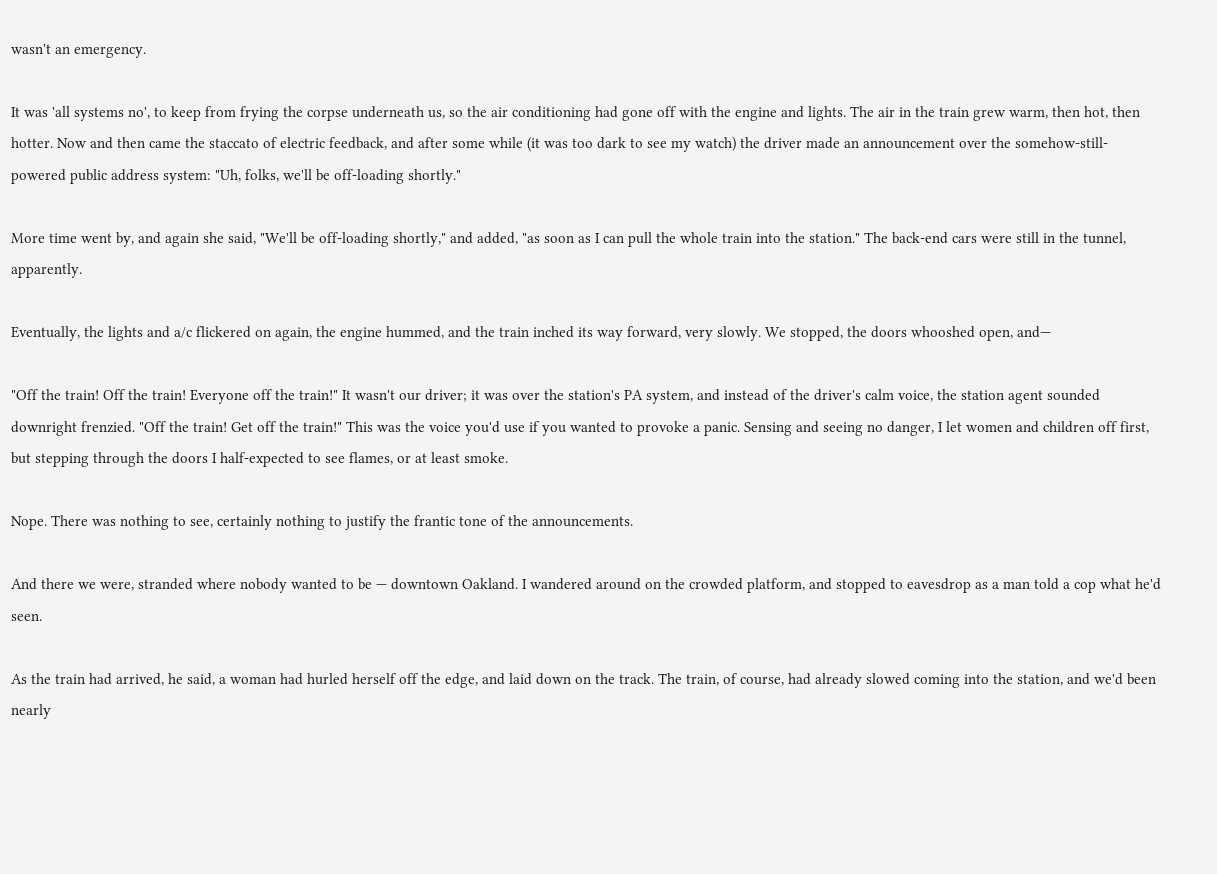wasn't an emergency.

It was 'all systems no', to keep from frying the corpse underneath us, so the air conditioning had gone off with the engine and lights. The air in the train grew warm, then hot, then hotter. Now and then came the staccato of electric feedback, and after some while (it was too dark to see my watch) the driver made an announcement over the somehow-still-powered public address system: "Uh, folks, we'll be off-loading shortly."

More time went by, and again she said, "We'll be off-loading shortly," and added, "as soon as I can pull the whole train into the station." The back-end cars were still in the tunnel, apparently.

Eventually, the lights and a/c flickered on again, the engine hummed, and the train inched its way forward, very slowly. We stopped, the doors whooshed open, and—

"Off the train! Off the train! Everyone off the train!" It wasn't our driver; it was over the station's PA system, and instead of the driver's calm voice, the station agent sounded downright frenzied. "Off the train! Get off the train!" This was the voice you'd use if you wanted to provoke a panic. Sensing and seeing no danger, I let women and children off first, but stepping through the doors I half-expected to see flames, or at least smoke.

Nope. There was nothing to see, certainly nothing to justify the frantic tone of the announcements.

And there we were, stranded where nobody wanted to be — downtown Oakland. I wandered around on the crowded platform, and stopped to eavesdrop as a man told a cop what he'd seen.

As the train had arrived, he said, a woman had hurled herself off the edge, and laid down on the track. The train, of course, had already slowed coming into the station, and we'd been nearly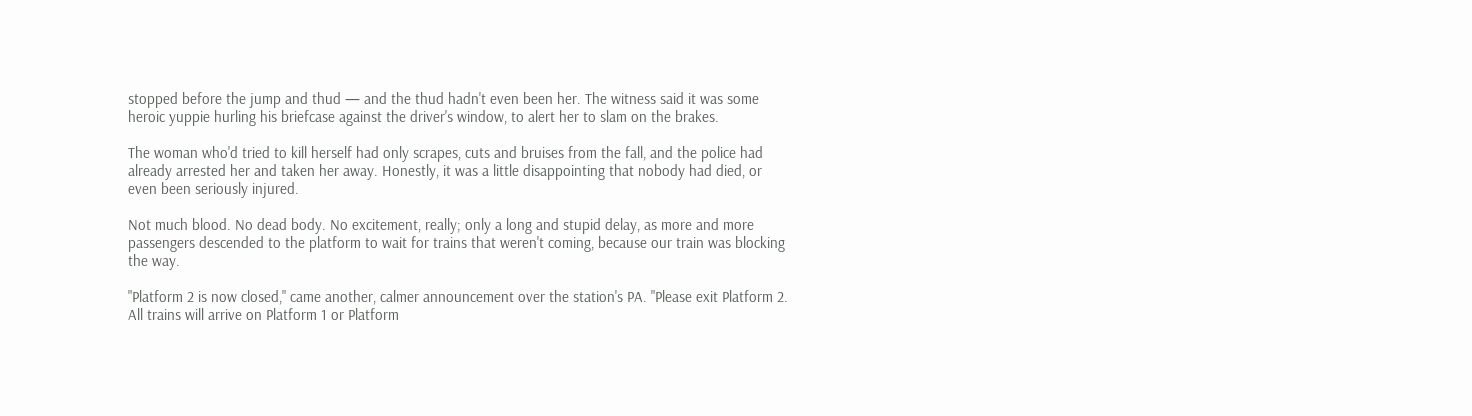stopped before the jump and thud — and the thud hadn't even been her. The witness said it was some heroic yuppie hurling his briefcase against the driver's window, to alert her to slam on the brakes.

The woman who'd tried to kill herself had only scrapes, cuts and bruises from the fall, and the police had already arrested her and taken her away. Honestly, it was a little disappointing that nobody had died, or even been seriously injured.

Not much blood. No dead body. No excitement, really; only a long and stupid delay, as more and more passengers descended to the platform to wait for trains that weren't coming, because our train was blocking the way.

"Platform 2 is now closed," came another, calmer announcement over the station's PA. "Please exit Platform 2. All trains will arrive on Platform 1 or Platform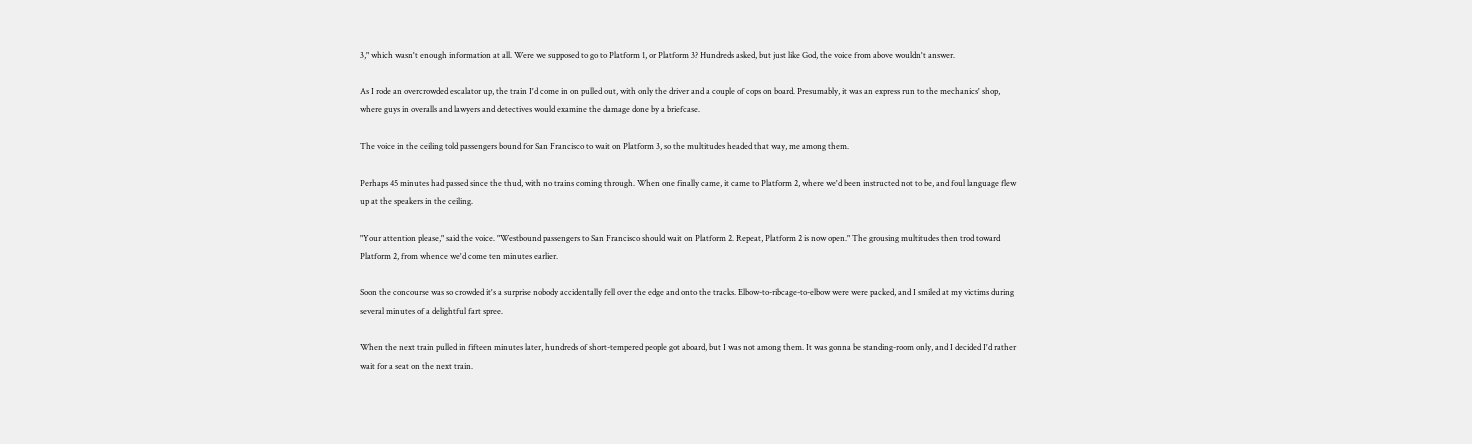3," which wasn't enough information at all. Were we supposed to go to Platform 1, or Platform 3? Hundreds asked, but just like God, the voice from above wouldn't answer.

As I rode an overcrowded escalator up, the train I'd come in on pulled out, with only the driver and a couple of cops on board. Presumably, it was an express run to the mechanics' shop, where guys in overalls and lawyers and detectives would examine the damage done by a briefcase.

The voice in the ceiling told passengers bound for San Francisco to wait on Platform 3, so the multitudes headed that way, me among them.

Perhaps 45 minutes had passed since the thud, with no trains coming through. When one finally came, it came to Platform 2, where we'd been instructed not to be, and foul language flew up at the speakers in the ceiling.

"Your attention please," said the voice. "Westbound passengers to San Francisco should wait on Platform 2. Repeat, Platform 2 is now open." The grousing multitudes then trod toward Platform 2, from whence we'd come ten minutes earlier.

Soon the concourse was so crowded it's a surprise nobody accidentally fell over the edge and onto the tracks. Elbow-to-ribcage-to-elbow were were packed, and I smiled at my victims during several minutes of a delightful fart spree.

When the next train pulled in fifteen minutes later, hundreds of short-tempered people got aboard, but I was not among them. It was gonna be standing-room only, and I decided I'd rather wait for a seat on the next train.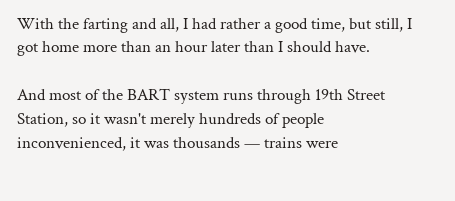With the farting and all, I had rather a good time, but still, I got home more than an hour later than I should have.

And most of the BART system runs through 19th Street Station, so it wasn't merely hundreds of people inconvenienced, it was thousands — trains were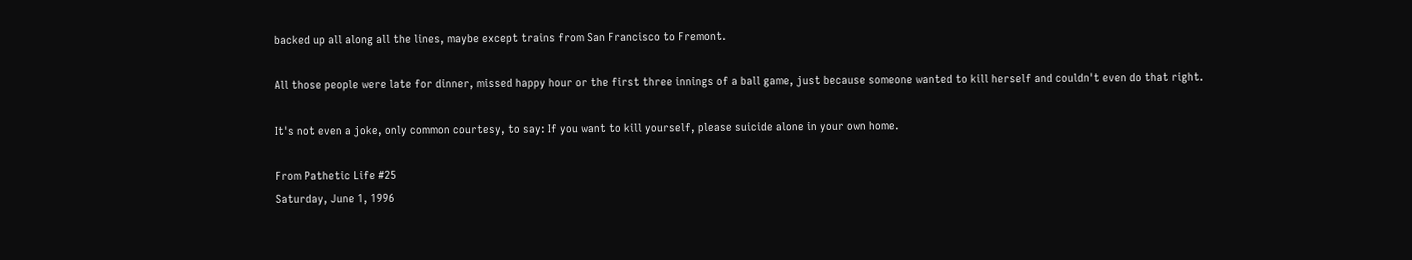backed up all along all the lines, maybe except trains from San Francisco to Fremont.

All those people were late for dinner, missed happy hour or the first three innings of a ball game, just because someone wanted to kill herself and couldn't even do that right.

It's not even a joke, only common courtesy, to say: If you want to kill yourself, please suicide alone in your own home.

From Pathetic Life #25
Saturday, June 1, 1996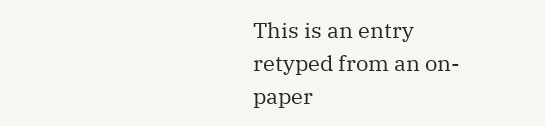This is an entry retyped from an on-paper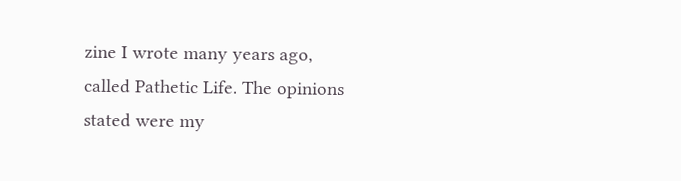zine I wrote many years ago, called Pathetic Life. The opinions stated were my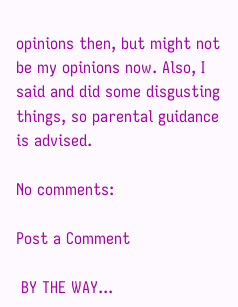opinions then, but might not be my opinions now. Also, I said and did some disgusting things, so parental guidance is advised.

No comments:

Post a Comment

 BY THE WAY...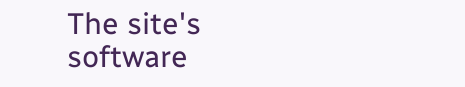The site's software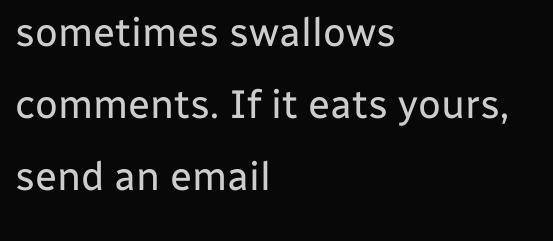sometimes swallows comments. If it eats yours, send an email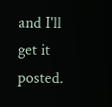and I'll get it posted.